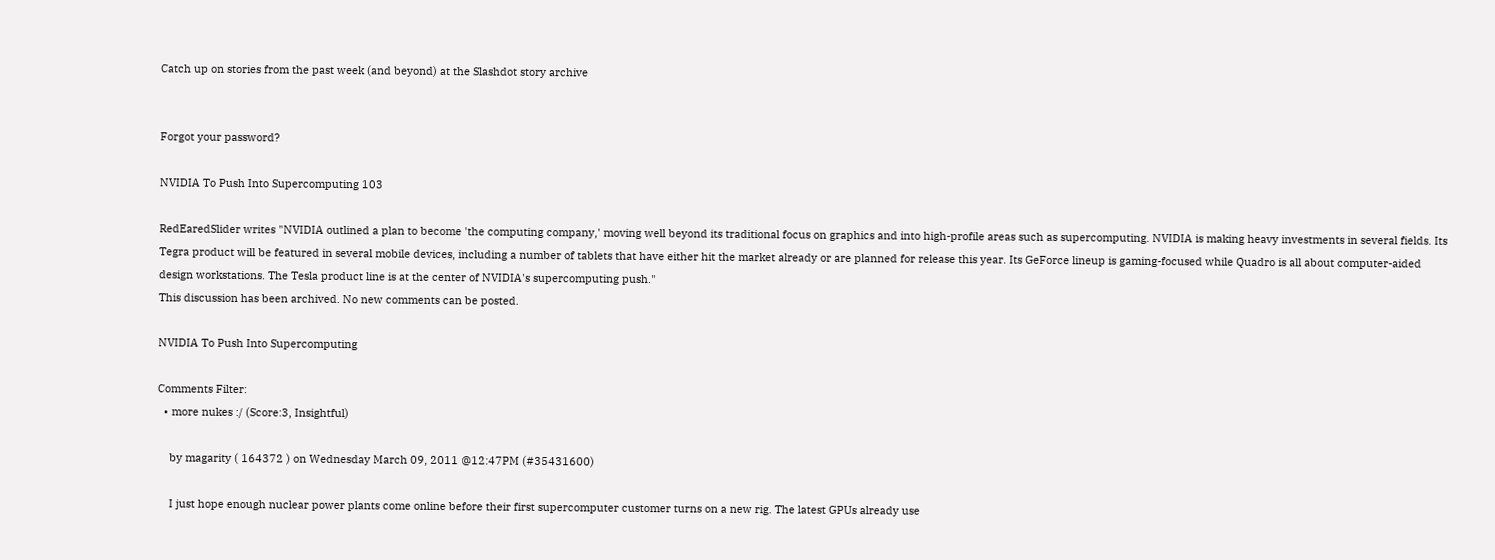Catch up on stories from the past week (and beyond) at the Slashdot story archive


Forgot your password?

NVIDIA To Push Into Supercomputing 103

RedEaredSlider writes "NVIDIA outlined a plan to become 'the computing company,' moving well beyond its traditional focus on graphics and into high-profile areas such as supercomputing. NVIDIA is making heavy investments in several fields. Its Tegra product will be featured in several mobile devices, including a number of tablets that have either hit the market already or are planned for release this year. Its GeForce lineup is gaming-focused while Quadro is all about computer-aided design workstations. The Tesla product line is at the center of NVIDIA's supercomputing push."
This discussion has been archived. No new comments can be posted.

NVIDIA To Push Into Supercomputing

Comments Filter:
  • more nukes :/ (Score:3, Insightful)

    by magarity ( 164372 ) on Wednesday March 09, 2011 @12:47PM (#35431600)

    I just hope enough nuclear power plants come online before their first supercomputer customer turns on a new rig. The latest GPUs already use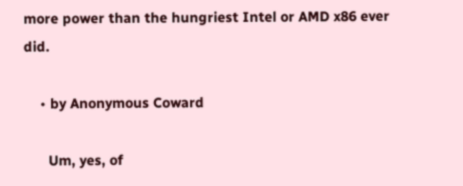more power than the hungriest Intel or AMD x86 ever did.

    • by Anonymous Coward

      Um, yes, of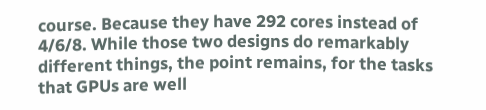course. Because they have 292 cores instead of 4/6/8. While those two designs do remarkably different things, the point remains, for the tasks that GPUs are well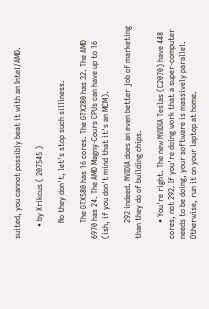suited, you cannot possibly beat it with an Intel/AMD.

      • by Xrikcus ( 207545 )

        No they don't, let's stop such silliness.

        The GTX580 has 16 cores. The GTX280 has 32. The AMD 6970 has 24. The AMD Magny-Cours CPUs can have up to 16 (ish, if you don't mind that it's an MCM).

        292 indeed. NVIDIA does an even better job of marketing than they do of building chips.

        • You're right. The new NVIDIA Teslas (C2070) have 448 cores, not 292. If you're doing work that a super-computer needs to be doing, your software is massively parallel. Otherwise, run it on your laptop at home.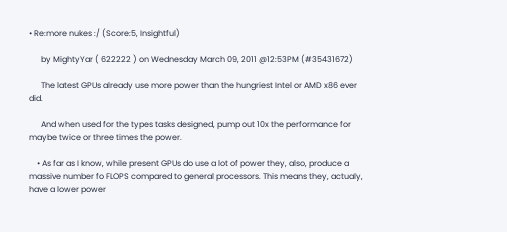• Re:more nukes :/ (Score:5, Insightful)

      by MightyYar ( 622222 ) on Wednesday March 09, 2011 @12:53PM (#35431672)

      The latest GPUs already use more power than the hungriest Intel or AMD x86 ever did.

      And when used for the types tasks designed, pump out 10x the performance for maybe twice or three times the power.

    • As far as I know, while present GPUs do use a lot of power they, also, produce a massive number fo FLOPS compared to general processors. This means they, actualy, have a lower power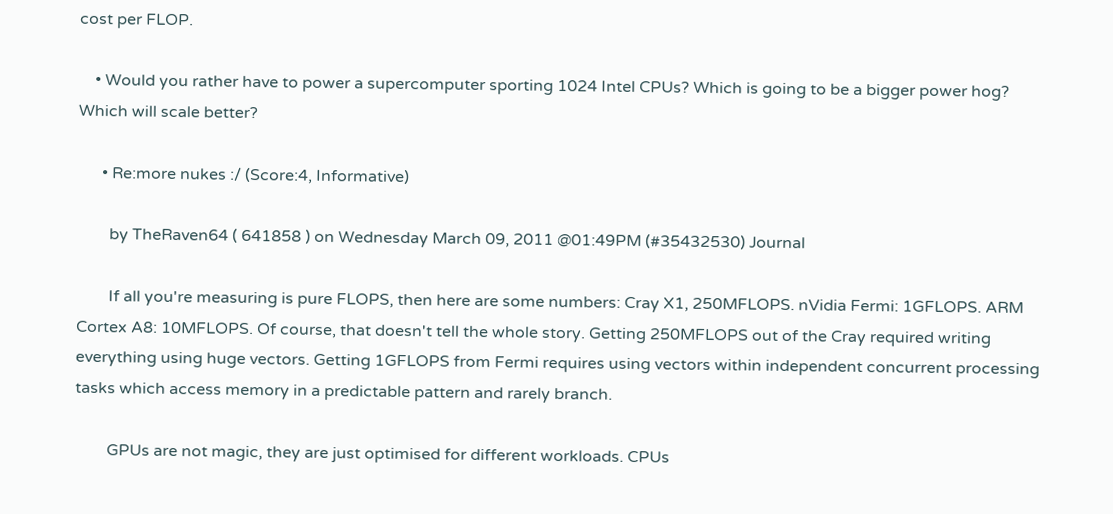cost per FLOP.

    • Would you rather have to power a supercomputer sporting 1024 Intel CPUs? Which is going to be a bigger power hog? Which will scale better?

      • Re:more nukes :/ (Score:4, Informative)

        by TheRaven64 ( 641858 ) on Wednesday March 09, 2011 @01:49PM (#35432530) Journal

        If all you're measuring is pure FLOPS, then here are some numbers: Cray X1, 250MFLOPS. nVidia Fermi: 1GFLOPS. ARM Cortex A8: 10MFLOPS. Of course, that doesn't tell the whole story. Getting 250MFLOPS out of the Cray required writing everything using huge vectors. Getting 1GFLOPS from Fermi requires using vectors within independent concurrent processing tasks which access memory in a predictable pattern and rarely branch.

        GPUs are not magic, they are just optimised for different workloads. CPUs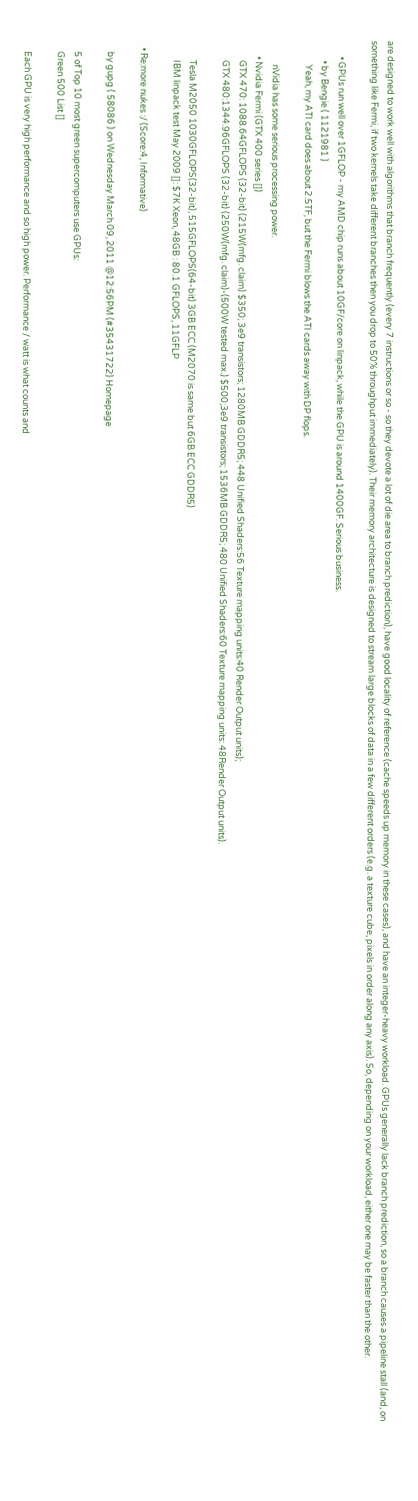are designed to work well with algorithms that branch frequently (every 7 instructions or so - so they devote a lot of die area to branch prediction), have good locality of reference (cache speeds up memory in these cases), and have an integer-heavy workload. GPUs generally lack branch prediction, so a branch causes a pipeline stall (and, on something like Fermi, if two kernels take different branches then you drop to 50% throughput immediately). Their memory architecture is designed to stream large blocks of data in a few different orders (e.g. a texture cube, pixels in order along any axis). So, depending on your workload, either one may be faster than the other.

        • GPUs run well over 1GFLOP - my AMD chip runs about 10GF/core on linpack, while the GPU is around 1400GF. Serious business.
          • by Bengie ( 1121981 )
            Yeah, my ATI card does about 2.5TF, but the Fermi blows the ATI cards away with DP flops.

            nVidia has some serious processing power.
        • Nvidia Fermi (GTX 400 series [])
          GTX 470: 1088.64GFLOPS (32-bit) (215W(mfg. claim) $350; 3e9 transistors; 1280MB GDDR5; 448 Unified Shaders:56 Texture mapping units:40 Render Output units);
          GTX 480:1344.96GFLOPS (32-bit) (250W(mfg. claim)-(500W tested max.) $500;3e9 transistors; 1536MB GDDR5; 480 Unified Shaders:60 Texture mapping units: 48Render Output units).

          Tesla M2050 1030GFLOPS(32-bit), 515GFLOPS(64-bit) 3GB ECC (M2070 is same but 6GB ECC GDDR5)
          IBM linpack test May 2009 []: $7K Xeon, 48GB : 80.1 GFLOPS, 11GFLP

    • Re:more nukes :/ (Score:4, Informative)

      by gupg ( 58086 ) on Wednesday March 09, 2011 @12:56PM (#35431722) Homepage

      5 of Top 10 most green supercomputers use GPUs:
      Green 500 List []

      Each GPU is very high performance and so high power. Performance / watt is what counts and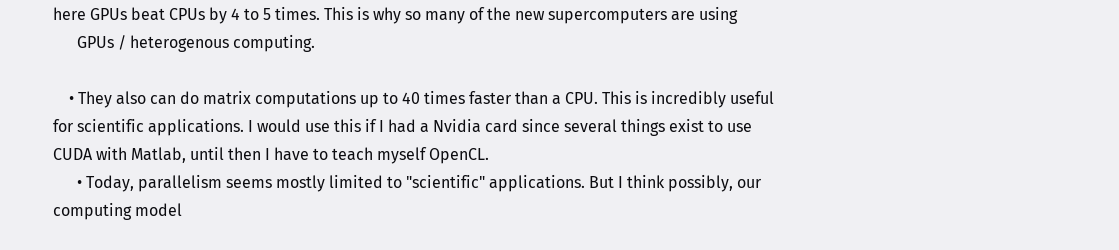here GPUs beat CPUs by 4 to 5 times. This is why so many of the new supercomputers are using
      GPUs / heterogenous computing.

    • They also can do matrix computations up to 40 times faster than a CPU. This is incredibly useful for scientific applications. I would use this if I had a Nvidia card since several things exist to use CUDA with Matlab, until then I have to teach myself OpenCL.
      • Today, parallelism seems mostly limited to "scientific" applications. But I think possibly, our computing model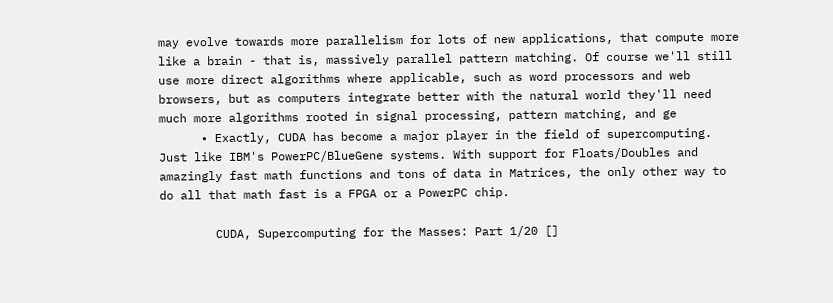may evolve towards more parallelism for lots of new applications, that compute more like a brain - that is, massively parallel pattern matching. Of course we'll still use more direct algorithms where applicable, such as word processors and web browsers, but as computers integrate better with the natural world they'll need much more algorithms rooted in signal processing, pattern matching, and ge
      • Exactly, CUDA has become a major player in the field of supercomputing. Just like IBM's PowerPC/BlueGene systems. With support for Floats/Doubles and amazingly fast math functions and tons of data in Matrices, the only other way to do all that math fast is a FPGA or a PowerPC chip.

        CUDA, Supercomputing for the Masses: Part 1/20 []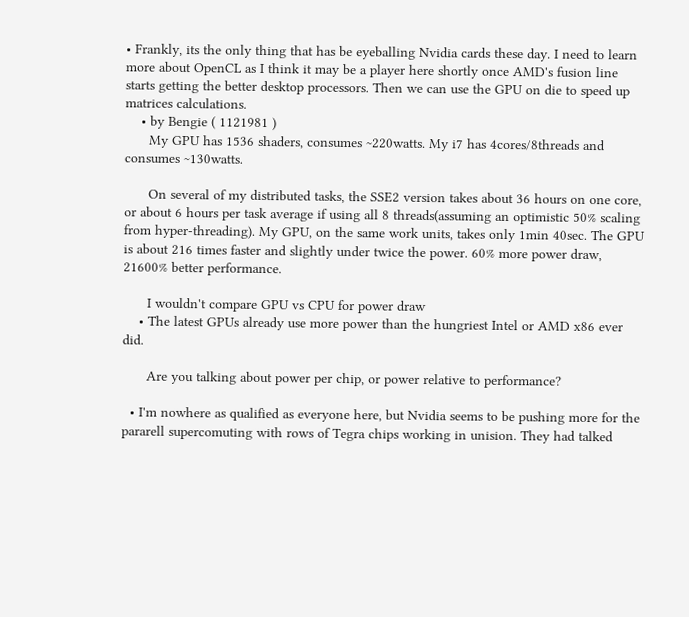• Frankly, its the only thing that has be eyeballing Nvidia cards these day. I need to learn more about OpenCL as I think it may be a player here shortly once AMD's fusion line starts getting the better desktop processors. Then we can use the GPU on die to speed up matrices calculations.
    • by Bengie ( 1121981 )
      My GPU has 1536 shaders, consumes ~220watts. My i7 has 4cores/8threads and consumes ~130watts.

      On several of my distributed tasks, the SSE2 version takes about 36 hours on one core, or about 6 hours per task average if using all 8 threads(assuming an optimistic 50% scaling from hyper-threading). My GPU, on the same work units, takes only 1min 40sec. The GPU is about 216 times faster and slightly under twice the power. 60% more power draw, 21600% better performance.

      I wouldn't compare GPU vs CPU for power draw
    • The latest GPUs already use more power than the hungriest Intel or AMD x86 ever did.

      Are you talking about power per chip, or power relative to performance?

  • I'm nowhere as qualified as everyone here, but Nvidia seems to be pushing more for the pararell supercomuting with rows of Tegra chips working in unision. They had talked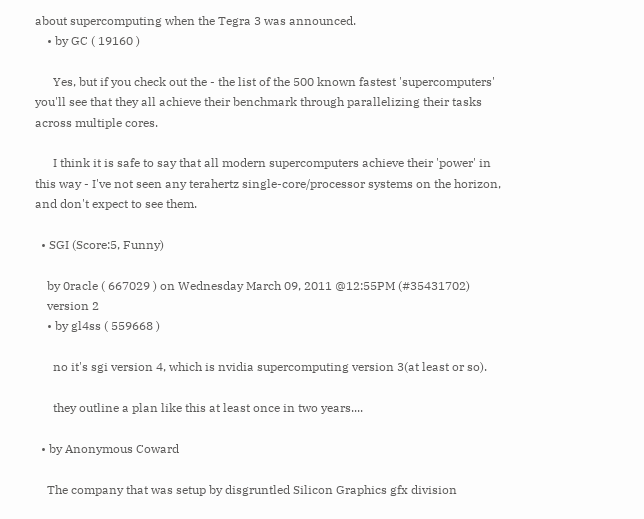about supercomputing when the Tegra 3 was announced.
    • by GC ( 19160 )

      Yes, but if you check out the - the list of the 500 known fastest 'supercomputers' you'll see that they all achieve their benchmark through parallelizing their tasks across multiple cores.

      I think it is safe to say that all modern supercomputers achieve their 'power' in this way - I've not seen any terahertz single-core/processor systems on the horizon, and don't expect to see them.

  • SGI (Score:5, Funny)

    by 0racle ( 667029 ) on Wednesday March 09, 2011 @12:55PM (#35431702)
    version 2
    • by gl4ss ( 559668 )

      no it's sgi version 4, which is nvidia supercomputing version 3(at least or so).

      they outline a plan like this at least once in two years....

  • by Anonymous Coward

    The company that was setup by disgruntled Silicon Graphics gfx division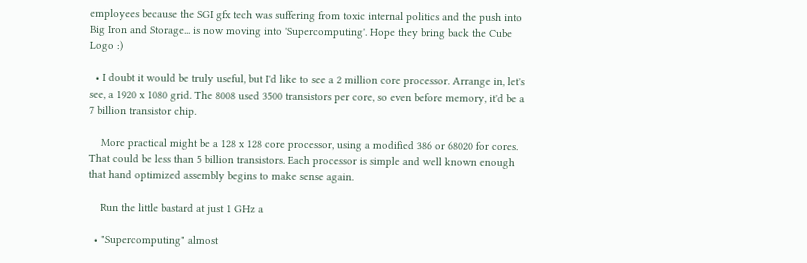employees because the SGI gfx tech was suffering from toxic internal politics and the push into Big Iron and Storage... is now moving into 'Supercomputing'. Hope they bring back the Cube Logo :)

  • I doubt it would be truly useful, but I'd like to see a 2 million core processor. Arrange in, let's see, a 1920 x 1080 grid. The 8008 used 3500 transistors per core, so even before memory, it'd be a 7 billion transistor chip.

    More practical might be a 128 x 128 core processor, using a modified 386 or 68020 for cores. That could be less than 5 billion transistors. Each processor is simple and well known enough that hand optimized assembly begins to make sense again.

    Run the little bastard at just 1 GHz a

  • "Supercomputing" almost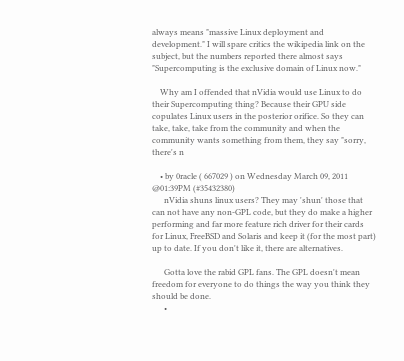always means "massive Linux deployment and development." I will spare critics the wikipedia link on the subject, but the numbers reported there almost says "Supercomputing is the exclusive domain of Linux now."

    Why am I offended that nVidia would use Linux to do their Supercomputing thing? Because their GPU side copulates Linux users in the posterior orifice. So they can take, take, take from the community and when the community wants something from them, they say "sorry, there's n

    • by 0racle ( 667029 ) on Wednesday March 09, 2011 @01:39PM (#35432380)
      nVidia shuns linux users? They may 'shun' those that can not have any non-GPL code, but they do make a higher performing and far more feature rich driver for their cards for Linux, FreeBSD and Solaris and keep it (for the most part) up to date. If you don't like it, there are alternatives.

      Gotta love the rabid GPL fans. The GPL doesn't mean freedom for everyone to do things the way you think they should be done.
      •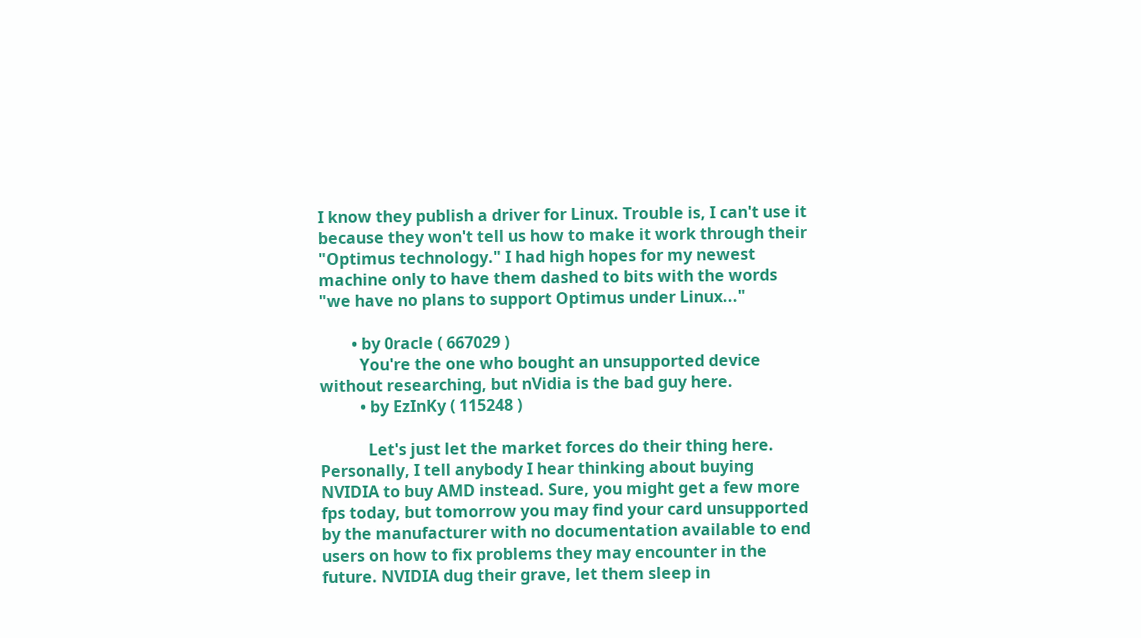I know they publish a driver for Linux. Trouble is, I can't use it because they won't tell us how to make it work through their "Optimus technology." I had high hopes for my newest machine only to have them dashed to bits with the words "we have no plans to support Optimus under Linux..."

        • by 0racle ( 667029 )
          You're the one who bought an unsupported device without researching, but nVidia is the bad guy here.
          • by EzInKy ( 115248 )

            Let's just let the market forces do their thing here. Personally, I tell anybody I hear thinking about buying NVIDIA to buy AMD instead. Sure, you might get a few more fps today, but tomorrow you may find your card unsupported by the manufacturer with no documentation available to end users on how to fix problems they may encounter in the future. NVIDIA dug their grave, let them sleep in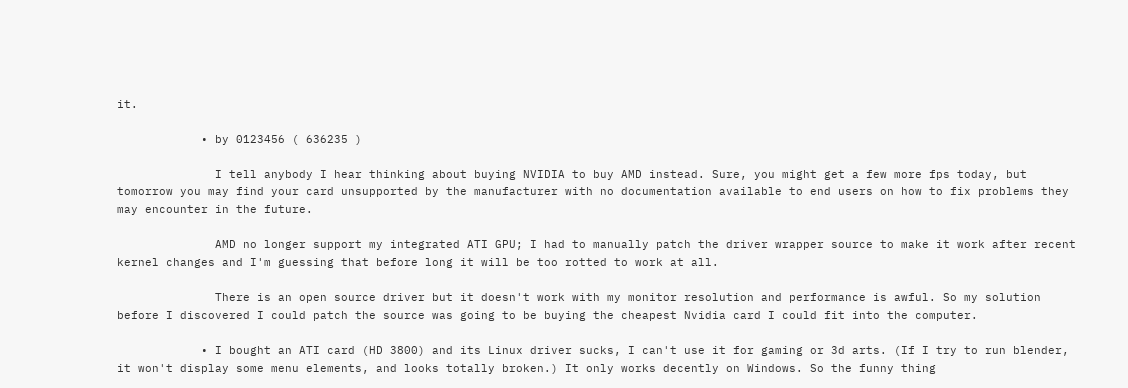it.

            • by 0123456 ( 636235 )

              I tell anybody I hear thinking about buying NVIDIA to buy AMD instead. Sure, you might get a few more fps today, but tomorrow you may find your card unsupported by the manufacturer with no documentation available to end users on how to fix problems they may encounter in the future.

              AMD no longer support my integrated ATI GPU; I had to manually patch the driver wrapper source to make it work after recent kernel changes and I'm guessing that before long it will be too rotted to work at all.

              There is an open source driver but it doesn't work with my monitor resolution and performance is awful. So my solution before I discovered I could patch the source was going to be buying the cheapest Nvidia card I could fit into the computer.

            • I bought an ATI card (HD 3800) and its Linux driver sucks, I can't use it for gaming or 3d arts. (If I try to run blender, it won't display some menu elements, and looks totally broken.) It only works decently on Windows. So the funny thing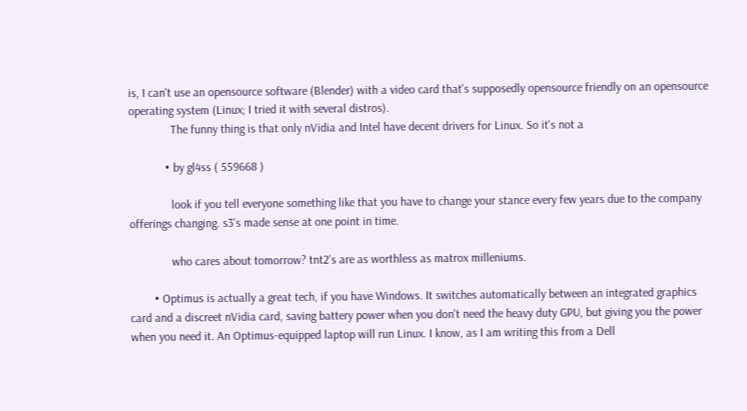is, I can't use an opensource software (Blender) with a video card that's supposedly opensource friendly on an opensource operating system (Linux; I tried it with several distros).
              The funny thing is that only nVidia and Intel have decent drivers for Linux. So it's not a

            • by gl4ss ( 559668 )

              look if you tell everyone something like that you have to change your stance every few years due to the company offerings changing. s3's made sense at one point in time.

              who cares about tomorrow? tnt2's are as worthless as matrox milleniums.

        • Optimus is actually a great tech, if you have Windows. It switches automatically between an integrated graphics card and a discreet nVidia card, saving battery power when you don't need the heavy duty GPU, but giving you the power when you need it. An Optimus-equipped laptop will run Linux. I know, as I am writing this from a Dell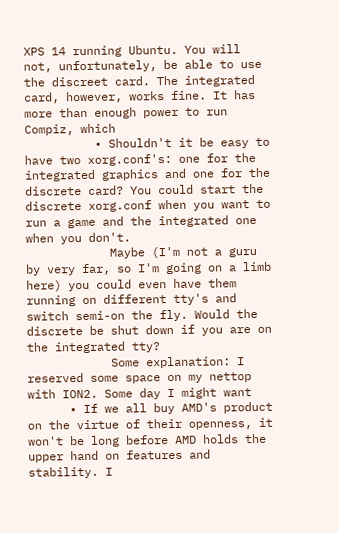XPS 14 running Ubuntu. You will not, unfortunately, be able to use the discreet card. The integrated card, however, works fine. It has more than enough power to run Compiz, which
          • Shouldn't it be easy to have two xorg.conf's: one for the integrated graphics and one for the discrete card? You could start the discrete xorg.conf when you want to run a game and the integrated one when you don't.
            Maybe (I'm not a guru by very far, so I'm going on a limb here) you could even have them running on different tty's and switch semi-on the fly. Would the discrete be shut down if you are on the integrated tty?
            Some explanation: I reserved some space on my nettop with ION2. Some day I might want
      • If we all buy AMD's product on the virtue of their openness, it won't be long before AMD holds the upper hand on features and stability. I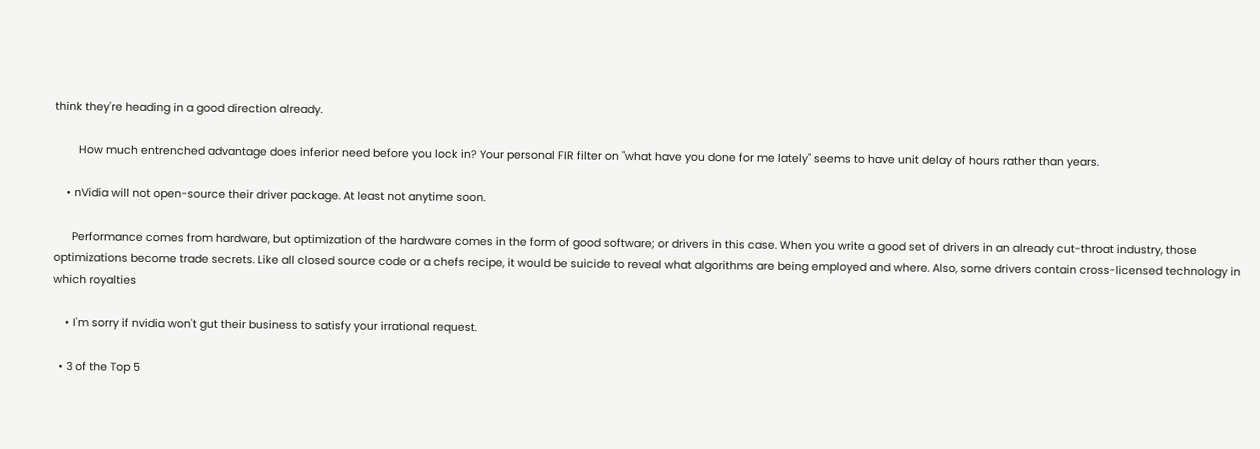think they're heading in a good direction already.

        How much entrenched advantage does inferior need before you lock in? Your personal FIR filter on "what have you done for me lately" seems to have unit delay of hours rather than years.

    • nVidia will not open-source their driver package. At least not anytime soon.

      Performance comes from hardware, but optimization of the hardware comes in the form of good software; or drivers in this case. When you write a good set of drivers in an already cut-throat industry, those optimizations become trade secrets. Like all closed source code or a chefs recipe, it would be suicide to reveal what algorithms are being employed and where. Also, some drivers contain cross-licensed technology in which royalties

    • I'm sorry if nvidia won't gut their business to satisfy your irrational request.

  • 3 of the Top 5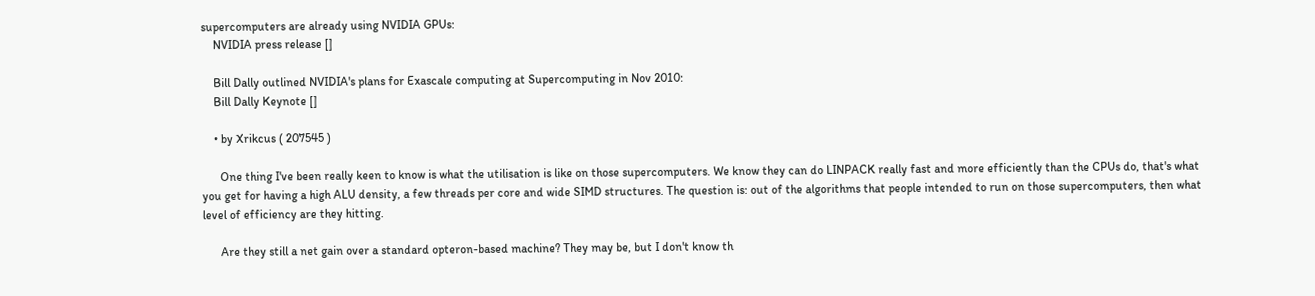supercomputers are already using NVIDIA GPUs:
    NVIDIA press release []

    Bill Dally outlined NVIDIA's plans for Exascale computing at Supercomputing in Nov 2010:
    Bill Dally Keynote []

    • by Xrikcus ( 207545 )

      One thing I've been really keen to know is what the utilisation is like on those supercomputers. We know they can do LINPACK really fast and more efficiently than the CPUs do, that's what you get for having a high ALU density, a few threads per core and wide SIMD structures. The question is: out of the algorithms that people intended to run on those supercomputers, then what level of efficiency are they hitting.

      Are they still a net gain over a standard opteron-based machine? They may be, but I don't know th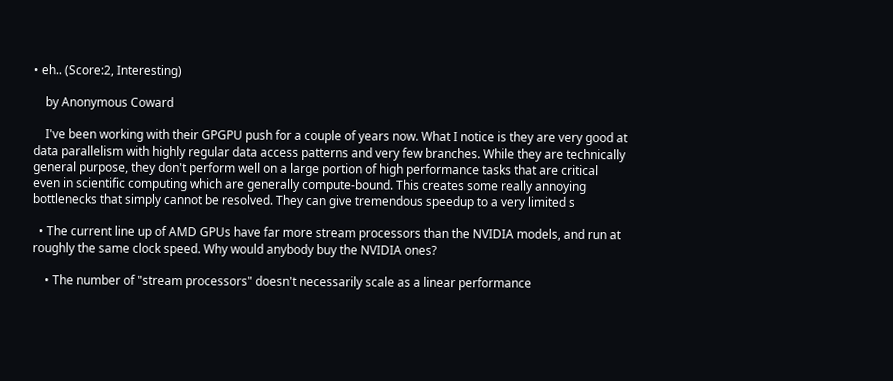• eh.. (Score:2, Interesting)

    by Anonymous Coward

    I've been working with their GPGPU push for a couple of years now. What I notice is they are very good at data parallelism with highly regular data access patterns and very few branches. While they are technically general purpose, they don't perform well on a large portion of high performance tasks that are critical even in scientific computing which are generally compute-bound. This creates some really annoying bottlenecks that simply cannot be resolved. They can give tremendous speedup to a very limited s

  • The current line up of AMD GPUs have far more stream processors than the NVIDIA models, and run at roughly the same clock speed. Why would anybody buy the NVIDIA ones?

    • The number of "stream processors" doesn't necessarily scale as a linear performance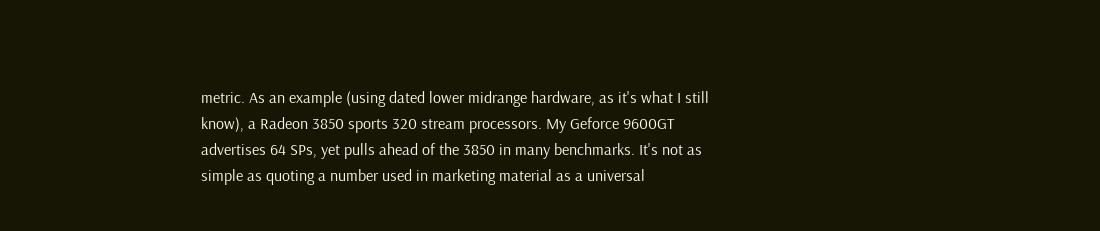metric. As an example (using dated lower midrange hardware, as it's what I still know), a Radeon 3850 sports 320 stream processors. My Geforce 9600GT advertises 64 SPs, yet pulls ahead of the 3850 in many benchmarks. It's not as simple as quoting a number used in marketing material as a universal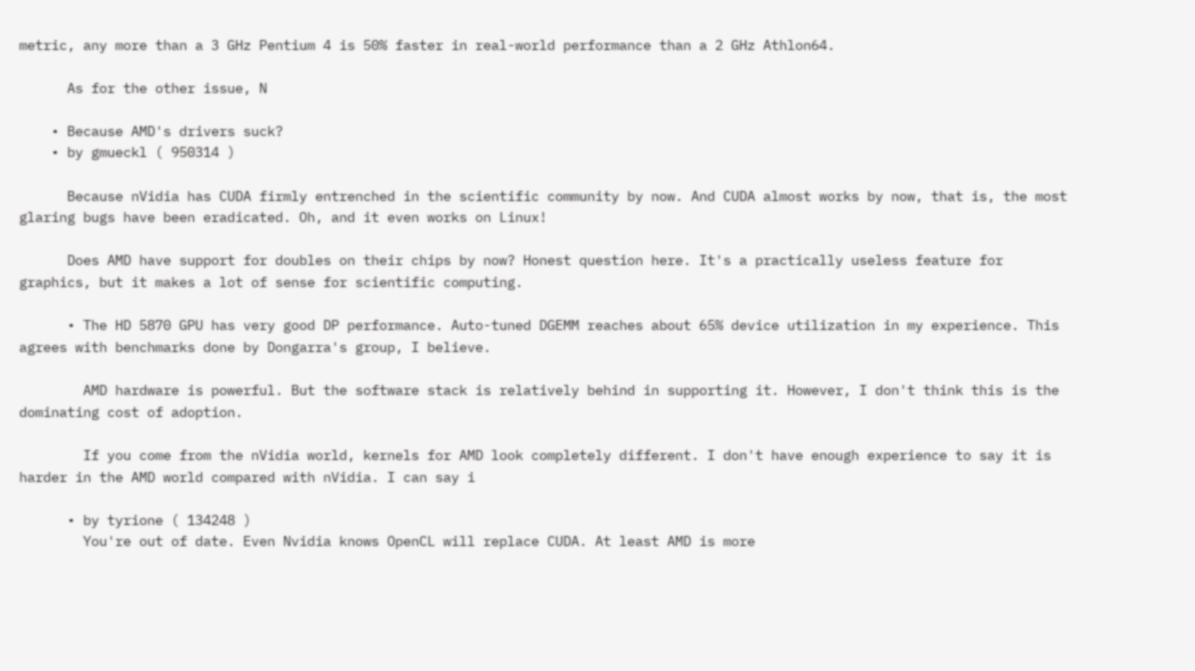metric, any more than a 3 GHz Pentium 4 is 50% faster in real-world performance than a 2 GHz Athlon64.

      As for the other issue, N

    • Because AMD's drivers suck?
    • by gmueckl ( 950314 )

      Because nVidia has CUDA firmly entrenched in the scientific community by now. And CUDA almost works by now, that is, the most glaring bugs have been eradicated. Oh, and it even works on Linux!

      Does AMD have support for doubles on their chips by now? Honest question here. It's a practically useless feature for graphics, but it makes a lot of sense for scientific computing.

      • The HD 5870 GPU has very good DP performance. Auto-tuned DGEMM reaches about 65% device utilization in my experience. This agrees with benchmarks done by Dongarra's group, I believe.

        AMD hardware is powerful. But the software stack is relatively behind in supporting it. However, I don't think this is the dominating cost of adoption.

        If you come from the nVidia world, kernels for AMD look completely different. I don't have enough experience to say it is harder in the AMD world compared with nVidia. I can say i

      • by tyrione ( 134248 )
        You're out of date. Even Nvidia knows OpenCL will replace CUDA. At least AMD is more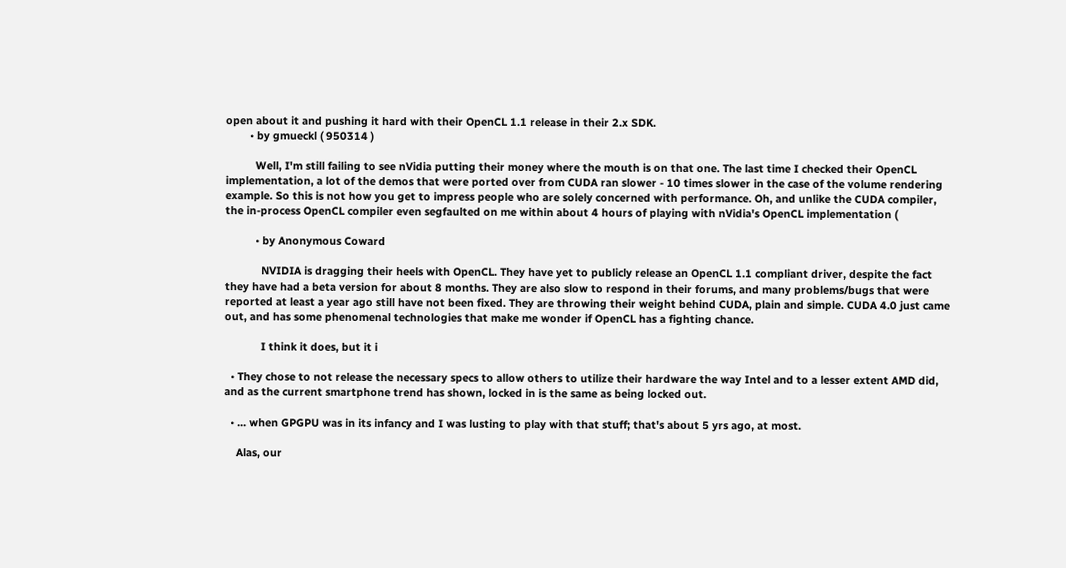open about it and pushing it hard with their OpenCL 1.1 release in their 2.x SDK.
        • by gmueckl ( 950314 )

          Well, I'm still failing to see nVidia putting their money where the mouth is on that one. The last time I checked their OpenCL implementation, a lot of the demos that were ported over from CUDA ran slower - 10 times slower in the case of the volume rendering example. So this is not how you get to impress people who are solely concerned with performance. Oh, and unlike the CUDA compiler, the in-process OpenCL compiler even segfaulted on me within about 4 hours of playing with nVidia's OpenCL implementation (

          • by Anonymous Coward

            NVIDIA is dragging their heels with OpenCL. They have yet to publicly release an OpenCL 1.1 compliant driver, despite the fact they have had a beta version for about 8 months. They are also slow to respond in their forums, and many problems/bugs that were reported at least a year ago still have not been fixed. They are throwing their weight behind CUDA, plain and simple. CUDA 4.0 just came out, and has some phenomenal technologies that make me wonder if OpenCL has a fighting chance.

            I think it does, but it i

  • They chose to not release the necessary specs to allow others to utilize their hardware the way Intel and to a lesser extent AMD did, and as the current smartphone trend has shown, locked in is the same as being locked out.

  • ... when GPGPU was in its infancy and I was lusting to play with that stuff; that's about 5 yrs ago, at most.

    Alas, our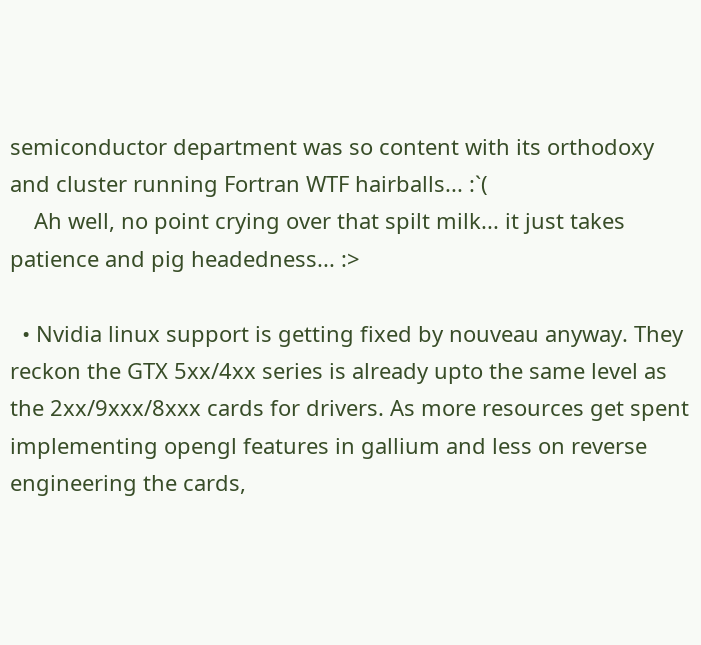semiconductor department was so content with its orthodoxy and cluster running Fortran WTF hairballs... :`(
    Ah well, no point crying over that spilt milk... it just takes patience and pig headedness... :>

  • Nvidia linux support is getting fixed by nouveau anyway. They reckon the GTX 5xx/4xx series is already upto the same level as the 2xx/9xxx/8xxx cards for drivers. As more resources get spent implementing opengl features in gallium and less on reverse engineering the cards,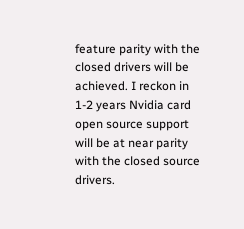feature parity with the closed drivers will be achieved. I reckon in 1-2 years Nvidia card open source support will be at near parity with the closed source drivers.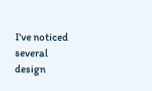I've noticed several design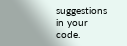suggestions in your code.